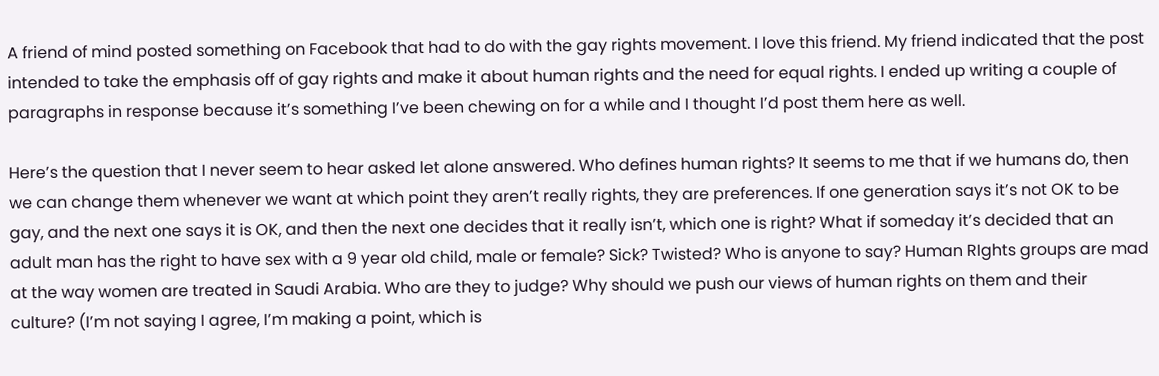A friend of mind posted something on Facebook that had to do with the gay rights movement. I love this friend. My friend indicated that the post intended to take the emphasis off of gay rights and make it about human rights and the need for equal rights. I ended up writing a couple of paragraphs in response because it’s something I’ve been chewing on for a while and I thought I’d post them here as well.

Here’s the question that I never seem to hear asked let alone answered. Who defines human rights? It seems to me that if we humans do, then we can change them whenever we want at which point they aren’t really rights, they are preferences. If one generation says it’s not OK to be gay, and the next one says it is OK, and then the next one decides that it really isn’t, which one is right? What if someday it’s decided that an adult man has the right to have sex with a 9 year old child, male or female? Sick? Twisted? Who is anyone to say? Human RIghts groups are mad at the way women are treated in Saudi Arabia. Who are they to judge? Why should we push our views of human rights on them and their culture? (I’m not saying I agree, I’m making a point, which is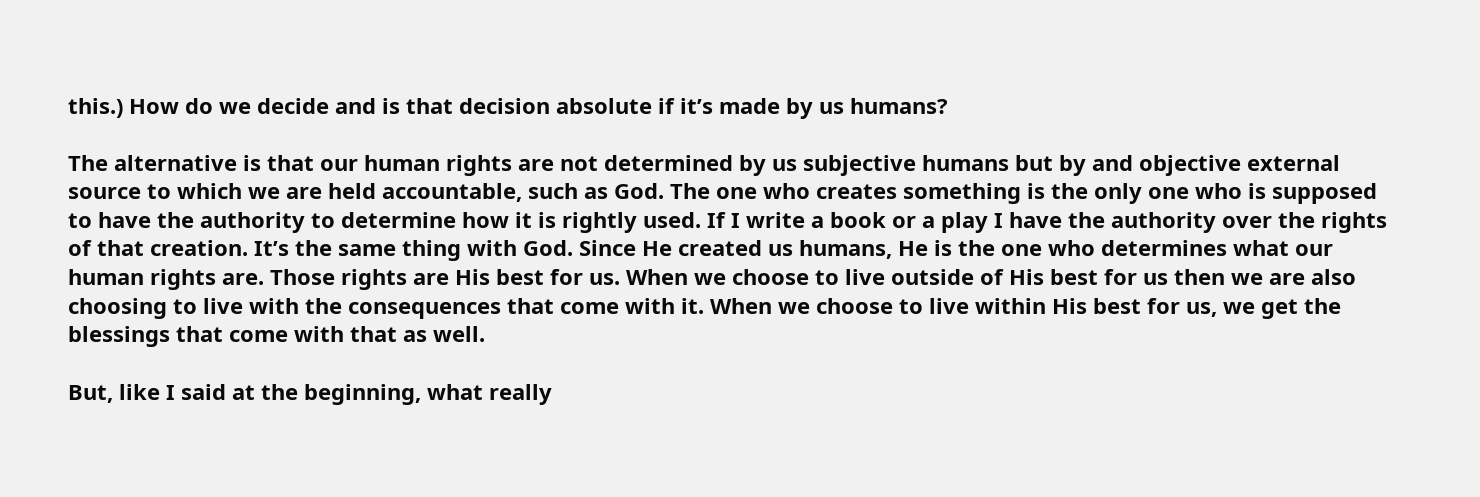this.) How do we decide and is that decision absolute if it’s made by us humans?

The alternative is that our human rights are not determined by us subjective humans but by and objective external source to which we are held accountable, such as God. The one who creates something is the only one who is supposed to have the authority to determine how it is rightly used. If I write a book or a play I have the authority over the rights of that creation. It’s the same thing with God. Since He created us humans, He is the one who determines what our human rights are. Those rights are His best for us. When we choose to live outside of His best for us then we are also choosing to live with the consequences that come with it. When we choose to live within His best for us, we get the blessings that come with that as well.

But, like I said at the beginning, what really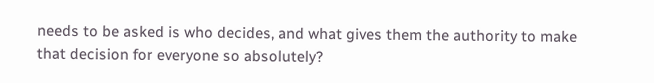needs to be asked is who decides, and what gives them the authority to make that decision for everyone so absolutely?